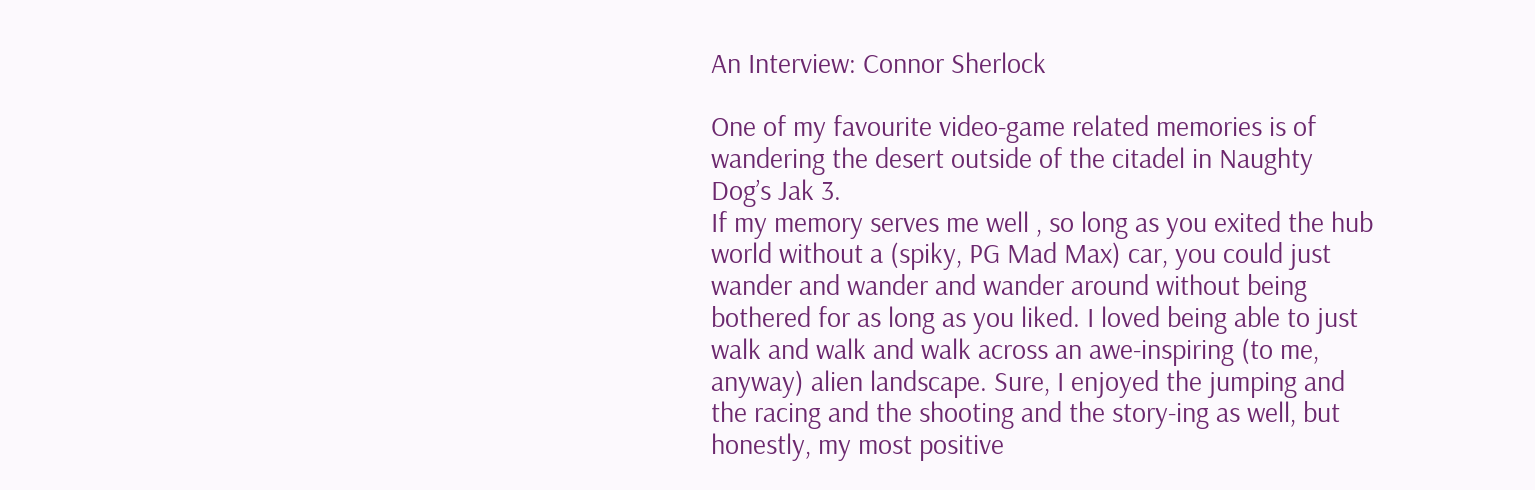An Interview: Connor Sherlock

One of my favourite video-game related memories is of wandering the desert outside of the citadel in Naughty Dog’s Jak 3.
If my memory serves me well , so long as you exited the hub world without a (spiky, PG Mad Max) car, you could just wander and wander and wander around without being bothered for as long as you liked. I loved being able to just walk and walk and walk across an awe-inspiring (to me, anyway) alien landscape. Sure, I enjoyed the jumping and the racing and the shooting and the story-ing as well, but honestly, my most positive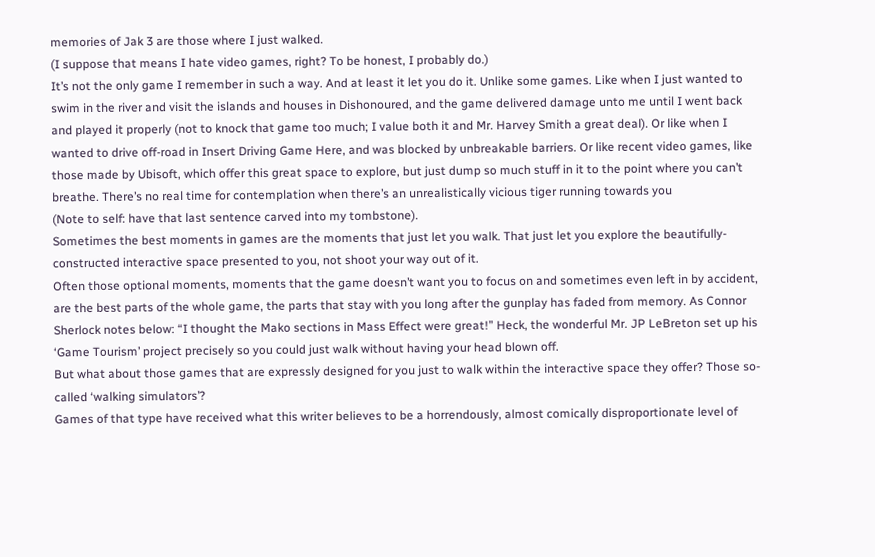memories of Jak 3 are those where I just walked.
(I suppose that means I hate video games, right? To be honest, I probably do.)
It’s not the only game I remember in such a way. And at least it let you do it. Unlike some games. Like when I just wanted to swim in the river and visit the islands and houses in Dishonoured, and the game delivered damage unto me until I went back and played it properly (not to knock that game too much; I value both it and Mr. Harvey Smith a great deal). Or like when I wanted to drive off-road in Insert Driving Game Here, and was blocked by unbreakable barriers. Or like recent video games, like those made by Ubisoft, which offer this great space to explore, but just dump so much stuff in it to the point where you can’t breathe. There’s no real time for contemplation when there’s an unrealistically vicious tiger running towards you
(Note to self: have that last sentence carved into my tombstone).
Sometimes the best moments in games are the moments that just let you walk. That just let you explore the beautifully-constructed interactive space presented to you, not shoot your way out of it.
Often those optional moments, moments that the game doesn’t want you to focus on and sometimes even left in by accident, are the best parts of the whole game, the parts that stay with you long after the gunplay has faded from memory. As Connor Sherlock notes below: “I thought the Mako sections in Mass Effect were great!” Heck, the wonderful Mr. JP LeBreton set up his ‘Game Tourism’ project precisely so you could just walk without having your head blown off.
But what about those games that are expressly designed for you just to walk within the interactive space they offer? Those so-called ‘walking simulators’?
Games of that type have received what this writer believes to be a horrendously, almost comically disproportionate level of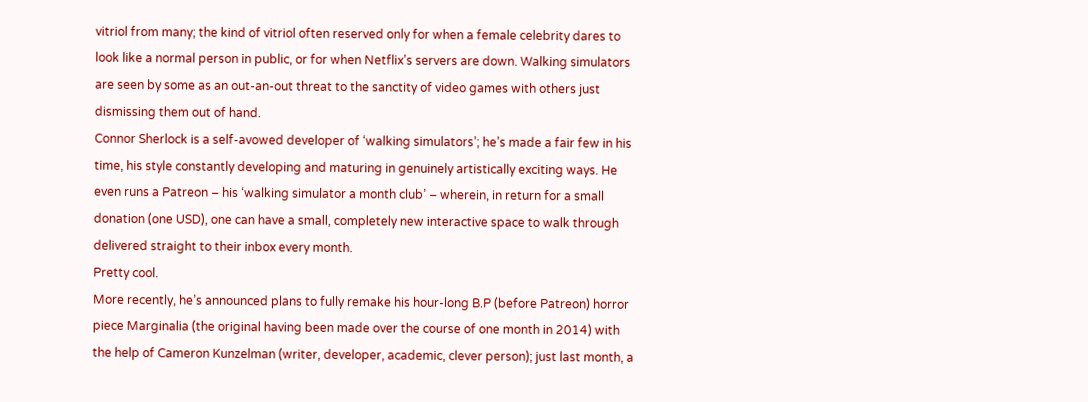vitriol from many; the kind of vitriol often reserved only for when a female celebrity dares to look like a normal person in public, or for when Netflix’s servers are down. Walking simulators are seen by some as an out-an-out threat to the sanctity of video games with others just dismissing them out of hand.
Connor Sherlock is a self-avowed developer of ‘walking simulators’; he’s made a fair few in his time, his style constantly developing and maturing in genuinely artistically exciting ways. He even runs a Patreon – his ‘walking simulator a month club’ – wherein, in return for a small donation (one USD), one can have a small, completely new interactive space to walk through delivered straight to their inbox every month.
Pretty cool.
More recently, he’s announced plans to fully remake his hour-long B.P (before Patreon) horror piece Marginalia (the original having been made over the course of one month in 2014) with the help of Cameron Kunzelman (writer, developer, academic, clever person); just last month, a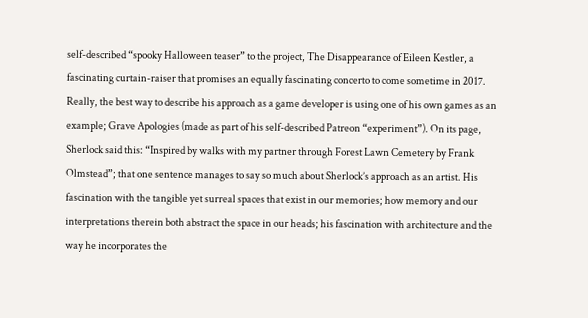self-described “spooky Halloween teaser” to the project, The Disappearance of Eileen Kestler, a fascinating curtain-raiser that promises an equally fascinating concerto to come sometime in 2017.
Really, the best way to describe his approach as a game developer is using one of his own games as an example; Grave Apologies (made as part of his self-described Patreon “experiment”). On its page, Sherlock said this: “Inspired by walks with my partner through Forest Lawn Cemetery by Frank Olmstead”; that one sentence manages to say so much about Sherlock’s approach as an artist. His fascination with the tangible yet surreal spaces that exist in our memories; how memory and our interpretations therein both abstract the space in our heads; his fascination with architecture and the way he incorporates the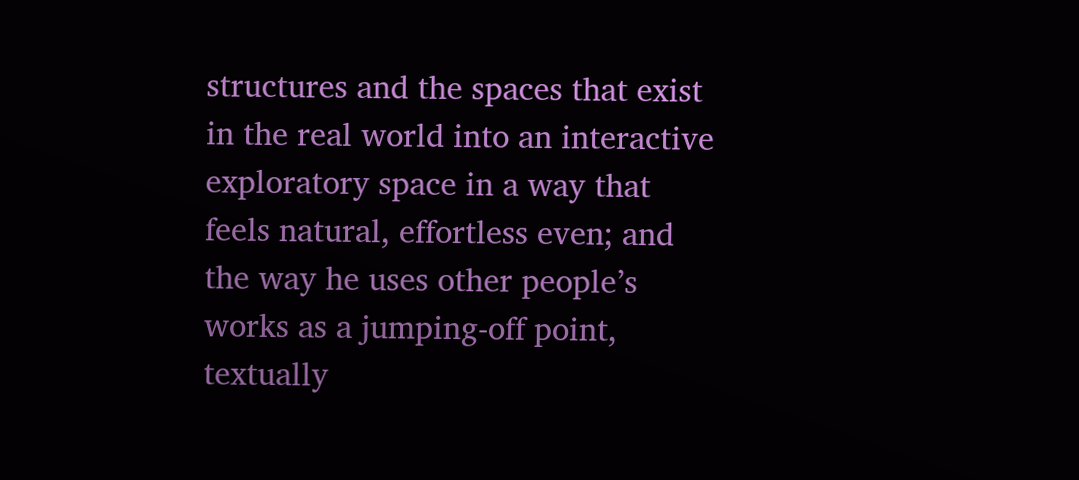structures and the spaces that exist in the real world into an interactive exploratory space in a way that feels natural, effortless even; and the way he uses other people’s works as a jumping-off point, textually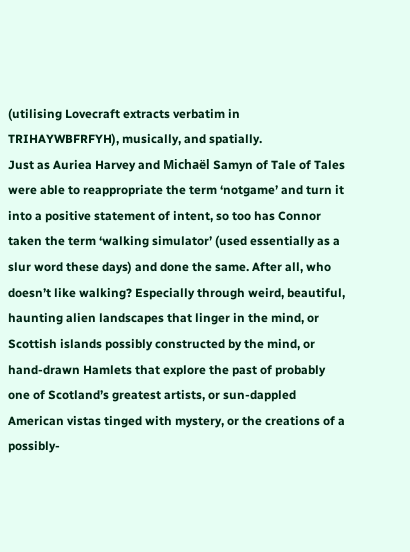(utilising Lovecraft extracts verbatim in TRIHAYWBFRFYH), musically, and spatially.
Just as Auriea Harvey and Michaël Samyn of Tale of Tales were able to reappropriate the term ‘notgame’ and turn it into a positive statement of intent, so too has Connor taken the term ‘walking simulator’ (used essentially as a slur word these days) and done the same. After all, who doesn’t like walking? Especially through weird, beautiful, haunting alien landscapes that linger in the mind, or Scottish islands possibly constructed by the mind, or hand-drawn Hamlets that explore the past of probably one of Scotland’s greatest artists, or sun-dappled American vistas tinged with mystery, or the creations of a possibly-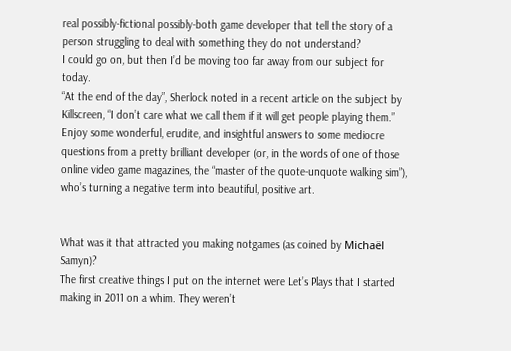real possibly-fictional possibly-both game developer that tell the story of a person struggling to deal with something they do not understand?
I could go on, but then I’d be moving too far away from our subject for today.
“At the end of the day”, Sherlock noted in a recent article on the subject by Killscreen, “I don’t care what we call them if it will get people playing them.”
Enjoy some wonderful, erudite, and insightful answers to some mediocre questions from a pretty brilliant developer (or, in the words of one of those online video game magazines, the “master of the quote-unquote walking sim”), who’s turning a negative term into beautiful, positive art.


What was it that attracted you making notgames (as coined by Michaël Samyn)?
The first creative things I put on the internet were Let’s Plays that I started making in 2011 on a whim. They weren’t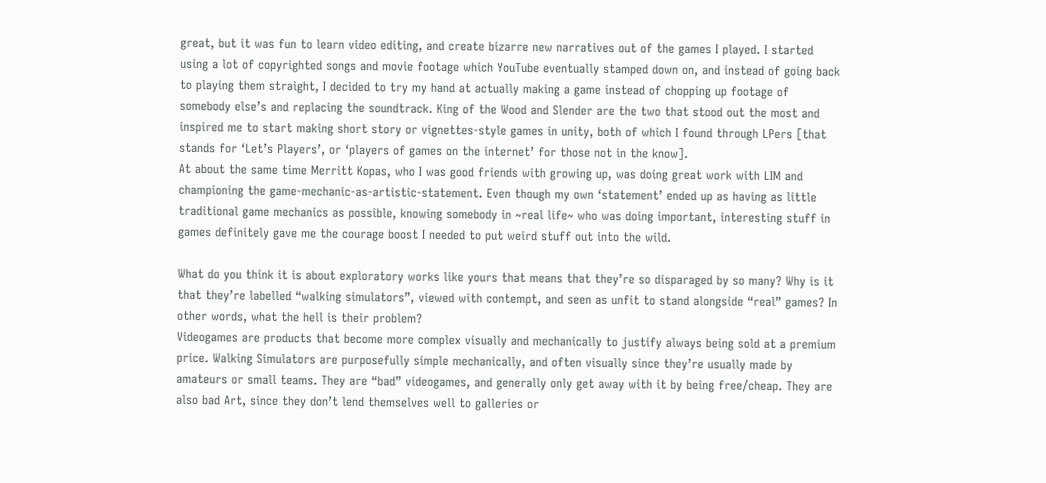great, but it was fun to learn video editing, and create bizarre new narratives out of the games I played. I started using a lot of copyrighted songs and movie footage which YouTube eventually stamped down on, and instead of going back to playing them straight, I decided to try my hand at actually making a game instead of chopping up footage of somebody else’s and replacing the soundtrack. King of the Wood and Slender are the two that stood out the most and inspired me to start making short story or vignettes-style games in unity, both of which I found through LPers [that stands for ‘Let’s Players’, or ‘players of games on the internet’ for those not in the know].
At about the same time Merritt Kopas, who I was good friends with growing up, was doing great work with LIM and championing the game-mechanic-as-artistic-statement. Even though my own ‘statement’ ended up as having as little traditional game mechanics as possible, knowing somebody in ~real life~ who was doing important, interesting stuff in games definitely gave me the courage boost I needed to put weird stuff out into the wild.

What do you think it is about exploratory works like yours that means that they’re so disparaged by so many? Why is it that they’re labelled “walking simulators”, viewed with contempt, and seen as unfit to stand alongside “real” games? In other words, what the hell is their problem?
Videogames are products that become more complex visually and mechanically to justify always being sold at a premium price. Walking Simulators are purposefully simple mechanically, and often visually since they’re usually made by amateurs or small teams. They are “bad” videogames, and generally only get away with it by being free/cheap. They are also bad Art, since they don’t lend themselves well to galleries or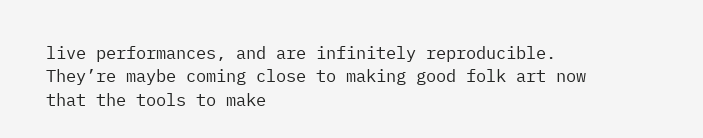live performances, and are infinitely reproducible. They’re maybe coming close to making good folk art now that the tools to make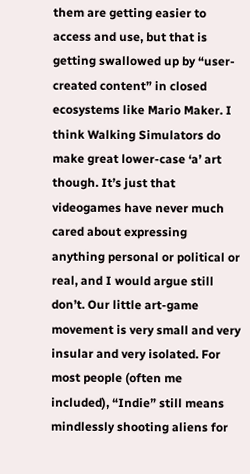them are getting easier to access and use, but that is getting swallowed up by “user-created content” in closed ecosystems like Mario Maker. I think Walking Simulators do make great lower-case ‘a’ art though. It’s just that videogames have never much cared about expressing anything personal or political or real, and I would argue still don’t. Our little art-game movement is very small and very insular and very isolated. For most people (often me included), “Indie” still means mindlessly shooting aliens for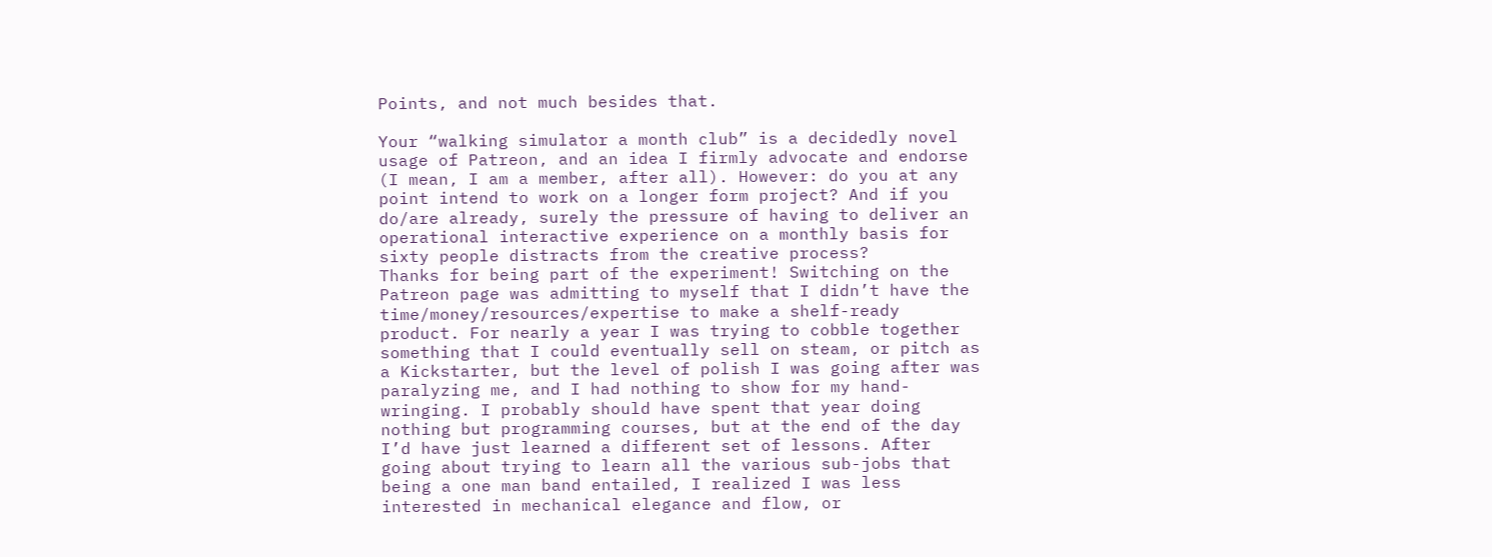Points, and not much besides that.

Your “walking simulator a month club” is a decidedly novel usage of Patreon, and an idea I firmly advocate and endorse (I mean, I am a member, after all). However: do you at any point intend to work on a longer form project? And if you do/are already, surely the pressure of having to deliver an operational interactive experience on a monthly basis for sixty people distracts from the creative process?
Thanks for being part of the experiment! Switching on the Patreon page was admitting to myself that I didn’t have the time/money/resources/expertise to make a shelf-ready product. For nearly a year I was trying to cobble together something that I could eventually sell on steam, or pitch as a Kickstarter, but the level of polish I was going after was paralyzing me, and I had nothing to show for my hand-wringing. I probably should have spent that year doing nothing but programming courses, but at the end of the day I’d have just learned a different set of lessons. After going about trying to learn all the various sub-jobs that being a one man band entailed, I realized I was less interested in mechanical elegance and flow, or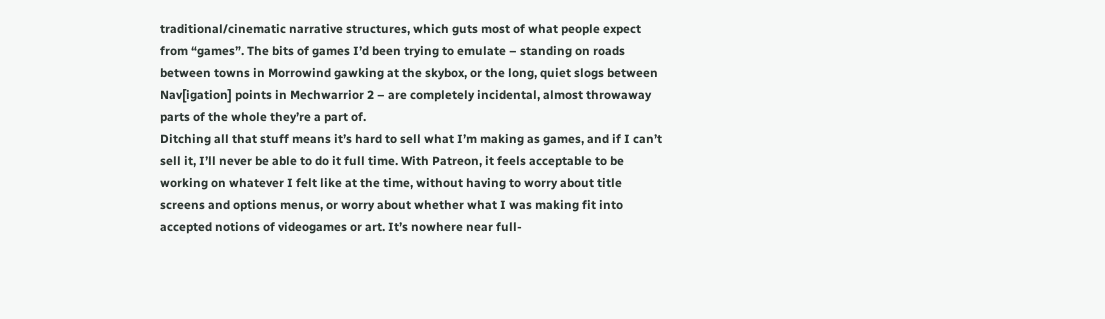traditional/cinematic narrative structures, which guts most of what people expect from “games”. The bits of games I’d been trying to emulate – standing on roads between towns in Morrowind gawking at the skybox, or the long, quiet slogs between Nav[igation] points in Mechwarrior 2 – are completely incidental, almost throwaway parts of the whole they’re a part of.
Ditching all that stuff means it’s hard to sell what I’m making as games, and if I can’t sell it, I’ll never be able to do it full time. With Patreon, it feels acceptable to be working on whatever I felt like at the time, without having to worry about title screens and options menus, or worry about whether what I was making fit into accepted notions of videogames or art. It’s nowhere near full-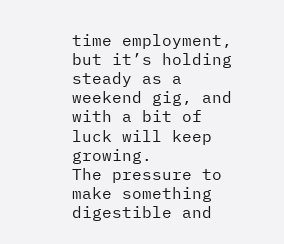time employment, but it’s holding steady as a weekend gig, and with a bit of luck will keep growing.
The pressure to make something digestible and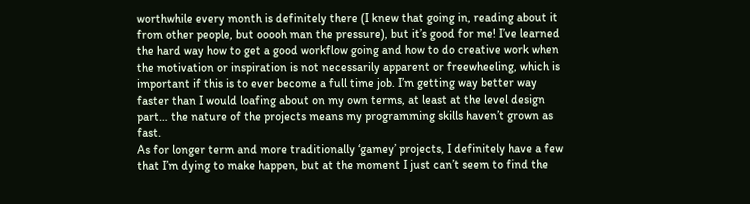worthwhile every month is definitely there (I knew that going in, reading about it from other people, but ooooh man the pressure), but it’s good for me! I’ve learned the hard way how to get a good workflow going and how to do creative work when the motivation or inspiration is not necessarily apparent or freewheeling, which is important if this is to ever become a full time job. I’m getting way better way faster than I would loafing about on my own terms, at least at the level design part… the nature of the projects means my programming skills haven’t grown as fast.
As for longer term and more traditionally ‘gamey’ projects, I definitely have a few that I’m dying to make happen, but at the moment I just can’t seem to find the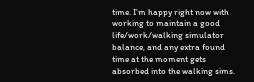time. I’m happy right now with working to maintain a good life/work/walking simulator balance, and any extra found time at the moment gets absorbed into the walking sims.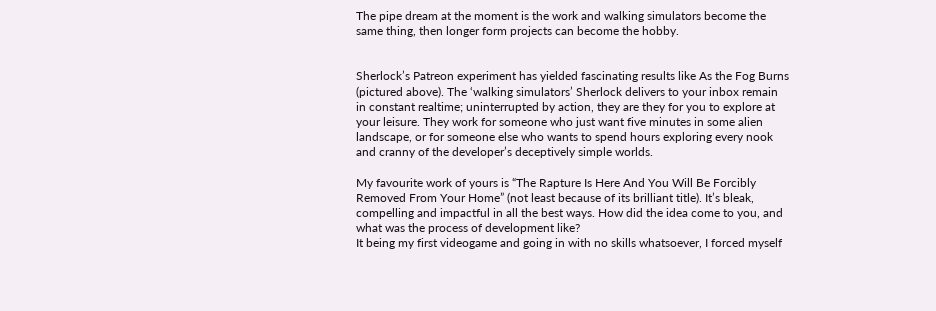The pipe dream at the moment is the work and walking simulators become the same thing, then longer form projects can become the hobby.


Sherlock’s Patreon experiment has yielded fascinating results like As the Fog Burns (pictured above). The ‘walking simulators’ Sherlock delivers to your inbox remain in constant realtime; uninterrupted by action, they are they for you to explore at your leisure. They work for someone who just want five minutes in some alien landscape, or for someone else who wants to spend hours exploring every nook and cranny of the developer’s deceptively simple worlds.

My favourite work of yours is “The Rapture Is Here And You Will Be Forcibly Removed From Your Home” (not least because of its brilliant title). It’s bleak, compelling and impactful in all the best ways. How did the idea come to you, and what was the process of development like?
It being my first videogame and going in with no skills whatsoever, I forced myself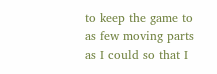to keep the game to as few moving parts as I could so that I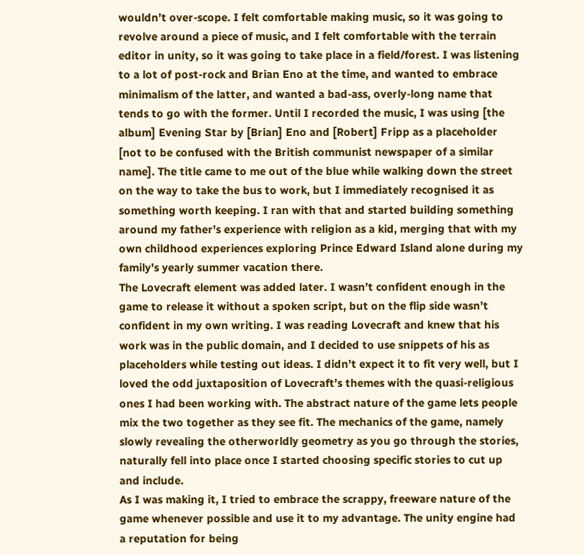wouldn’t over-scope. I felt comfortable making music, so it was going to revolve around a piece of music, and I felt comfortable with the terrain editor in unity, so it was going to take place in a field/forest. I was listening to a lot of post-rock and Brian Eno at the time, and wanted to embrace minimalism of the latter, and wanted a bad-ass, overly-long name that tends to go with the former. Until I recorded the music, I was using [the album] Evening Star by [Brian] Eno and [Robert] Fripp as a placeholder [not to be confused with the British communist newspaper of a similar name]. The title came to me out of the blue while walking down the street on the way to take the bus to work, but I immediately recognised it as something worth keeping. I ran with that and started building something around my father’s experience with religion as a kid, merging that with my own childhood experiences exploring Prince Edward Island alone during my family’s yearly summer vacation there.
The Lovecraft element was added later. I wasn’t confident enough in the game to release it without a spoken script, but on the flip side wasn’t confident in my own writing. I was reading Lovecraft and knew that his work was in the public domain, and I decided to use snippets of his as placeholders while testing out ideas. I didn’t expect it to fit very well, but I loved the odd juxtaposition of Lovecraft’s themes with the quasi-religious ones I had been working with. The abstract nature of the game lets people mix the two together as they see fit. The mechanics of the game, namely slowly revealing the otherworldly geometry as you go through the stories, naturally fell into place once I started choosing specific stories to cut up and include.
As I was making it, I tried to embrace the scrappy, freeware nature of the game whenever possible and use it to my advantage. The unity engine had a reputation for being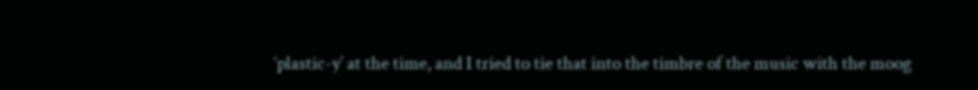‘plastic-y’ at the time, and I tried to tie that into the timbre of the music with the moog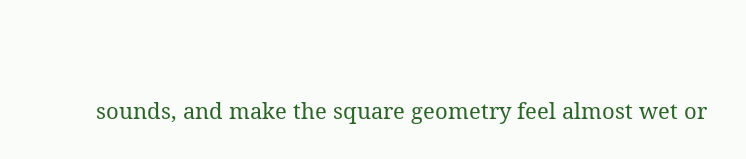sounds, and make the square geometry feel almost wet or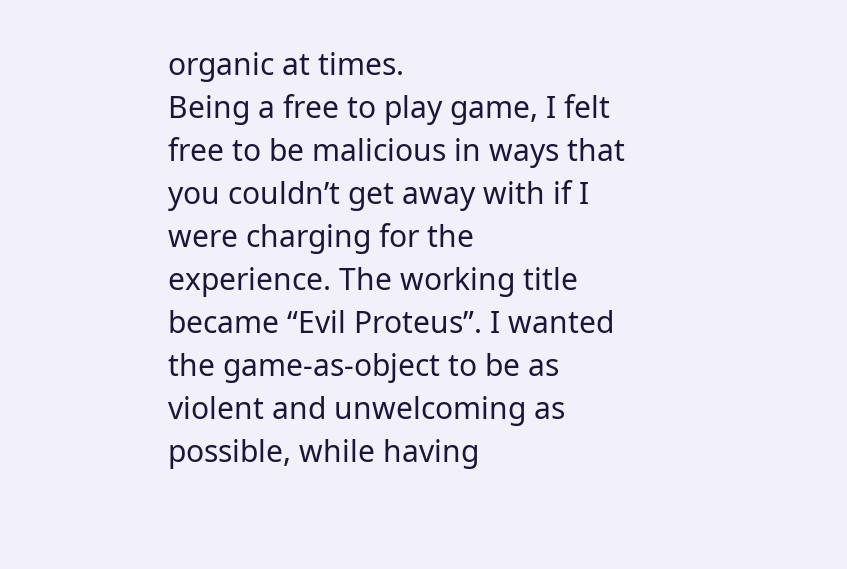organic at times.
Being a free to play game, I felt free to be malicious in ways that you couldn’t get away with if I were charging for the experience. The working title became “Evil Proteus”. I wanted the game-as-object to be as violent and unwelcoming as possible, while having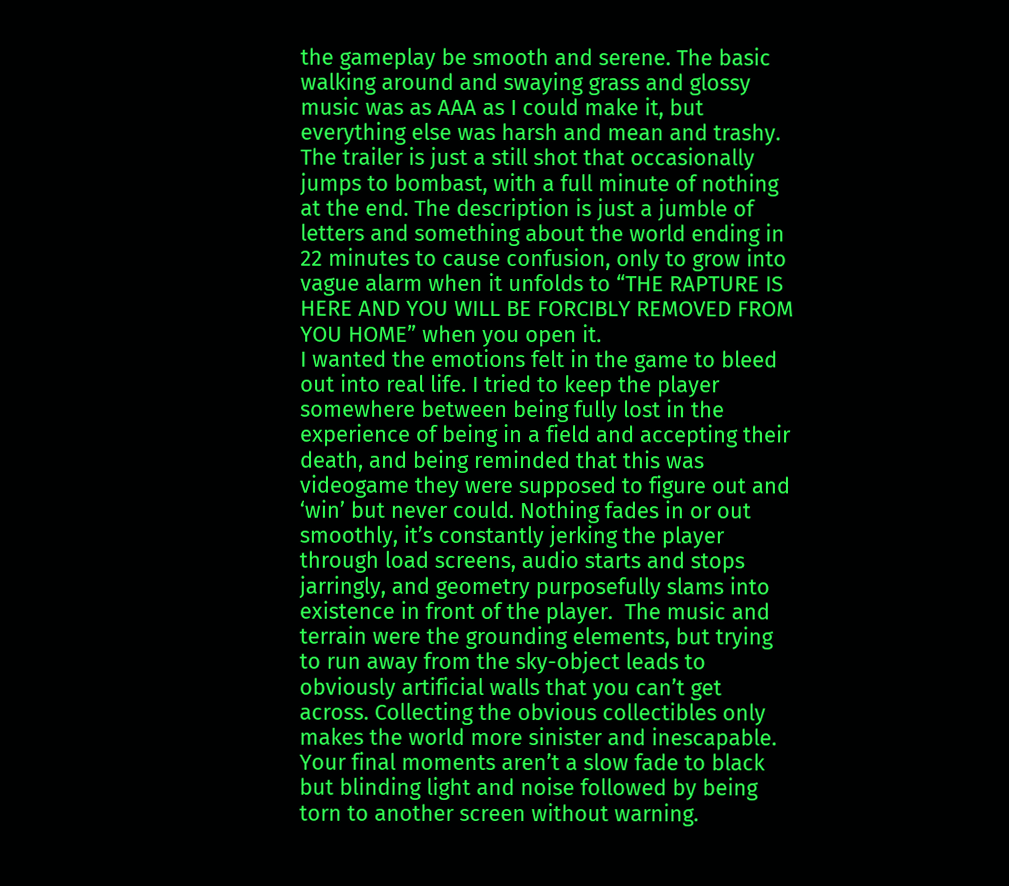the gameplay be smooth and serene. The basic walking around and swaying grass and glossy music was as AAA as I could make it, but everything else was harsh and mean and trashy. The trailer is just a still shot that occasionally jumps to bombast, with a full minute of nothing at the end. The description is just a jumble of letters and something about the world ending in 22 minutes to cause confusion, only to grow into vague alarm when it unfolds to “THE RAPTURE IS HERE AND YOU WILL BE FORCIBLY REMOVED FROM YOU HOME” when you open it.
I wanted the emotions felt in the game to bleed out into real life. I tried to keep the player somewhere between being fully lost in the experience of being in a field and accepting their death, and being reminded that this was videogame they were supposed to figure out and ‘win’ but never could. Nothing fades in or out smoothly, it’s constantly jerking the player through load screens, audio starts and stops jarringly, and geometry purposefully slams into existence in front of the player.  The music and terrain were the grounding elements, but trying to run away from the sky-object leads to obviously artificial walls that you can’t get across. Collecting the obvious collectibles only makes the world more sinister and inescapable. Your final moments aren’t a slow fade to black but blinding light and noise followed by being torn to another screen without warning.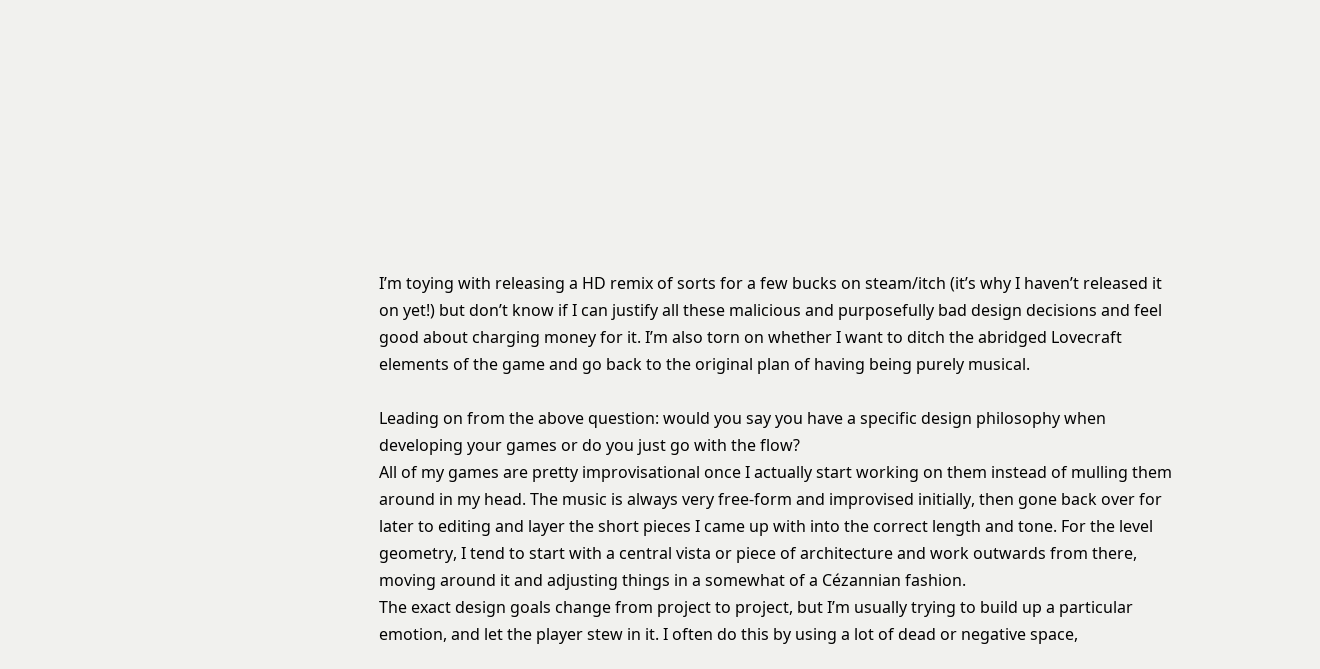I’m toying with releasing a HD remix of sorts for a few bucks on steam/itch (it’s why I haven’t released it on yet!) but don’t know if I can justify all these malicious and purposefully bad design decisions and feel good about charging money for it. I’m also torn on whether I want to ditch the abridged Lovecraft elements of the game and go back to the original plan of having being purely musical.

Leading on from the above question: would you say you have a specific design philosophy when developing your games or do you just go with the flow?
All of my games are pretty improvisational once I actually start working on them instead of mulling them around in my head. The music is always very free-form and improvised initially, then gone back over for later to editing and layer the short pieces I came up with into the correct length and tone. For the level geometry, I tend to start with a central vista or piece of architecture and work outwards from there, moving around it and adjusting things in a somewhat of a Cézannian fashion.
The exact design goals change from project to project, but I’m usually trying to build up a particular emotion, and let the player stew in it. I often do this by using a lot of dead or negative space,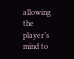allowing the player’s mind to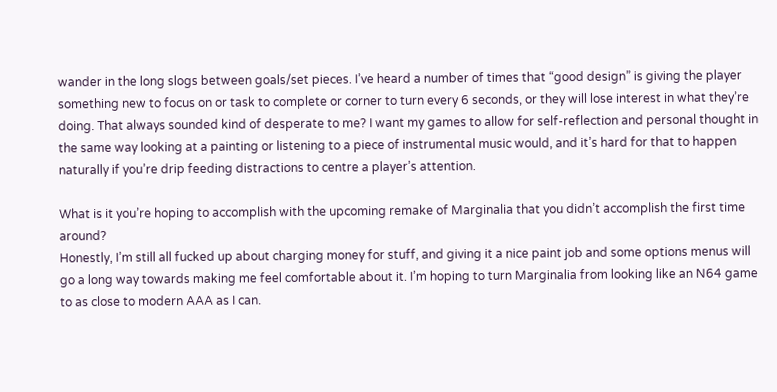wander in the long slogs between goals/set pieces. I’ve heard a number of times that “good design” is giving the player something new to focus on or task to complete or corner to turn every 6 seconds, or they will lose interest in what they’re doing. That always sounded kind of desperate to me? I want my games to allow for self-reflection and personal thought in the same way looking at a painting or listening to a piece of instrumental music would, and it’s hard for that to happen naturally if you’re drip feeding distractions to centre a player’s attention.

What is it you’re hoping to accomplish with the upcoming remake of Marginalia that you didn’t accomplish the first time around?
Honestly, I’m still all fucked up about charging money for stuff, and giving it a nice paint job and some options menus will go a long way towards making me feel comfortable about it. I’m hoping to turn Marginalia from looking like an N64 game to as close to modern AAA as I can.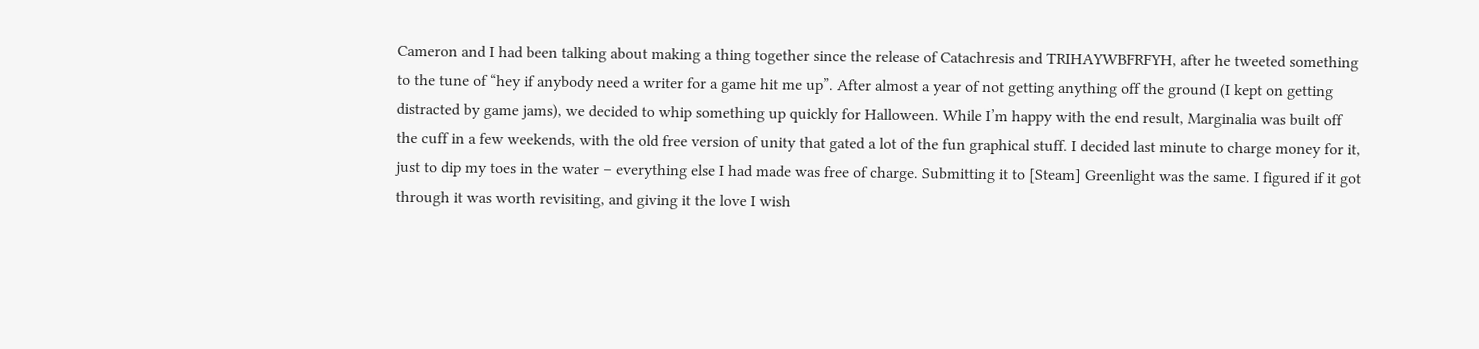Cameron and I had been talking about making a thing together since the release of Catachresis and TRIHAYWBFRFYH, after he tweeted something to the tune of “hey if anybody need a writer for a game hit me up”. After almost a year of not getting anything off the ground (I kept on getting distracted by game jams), we decided to whip something up quickly for Halloween. While I’m happy with the end result, Marginalia was built off the cuff in a few weekends, with the old free version of unity that gated a lot of the fun graphical stuff. I decided last minute to charge money for it, just to dip my toes in the water – everything else I had made was free of charge. Submitting it to [Steam] Greenlight was the same. I figured if it got through it was worth revisiting, and giving it the love I wish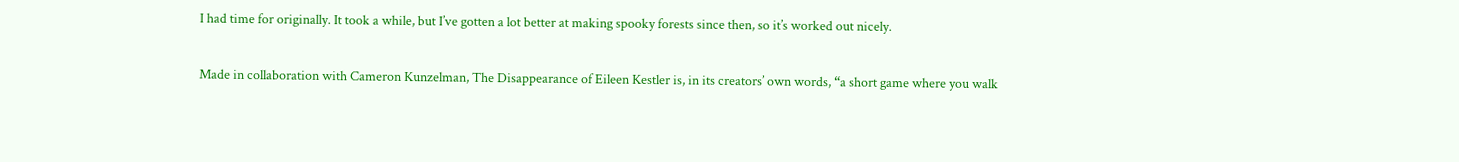I had time for originally. It took a while, but I’ve gotten a lot better at making spooky forests since then, so it’s worked out nicely.


Made in collaboration with Cameron Kunzelman, The Disappearance of Eileen Kestler is, in its creators’ own words, “a short game where you walk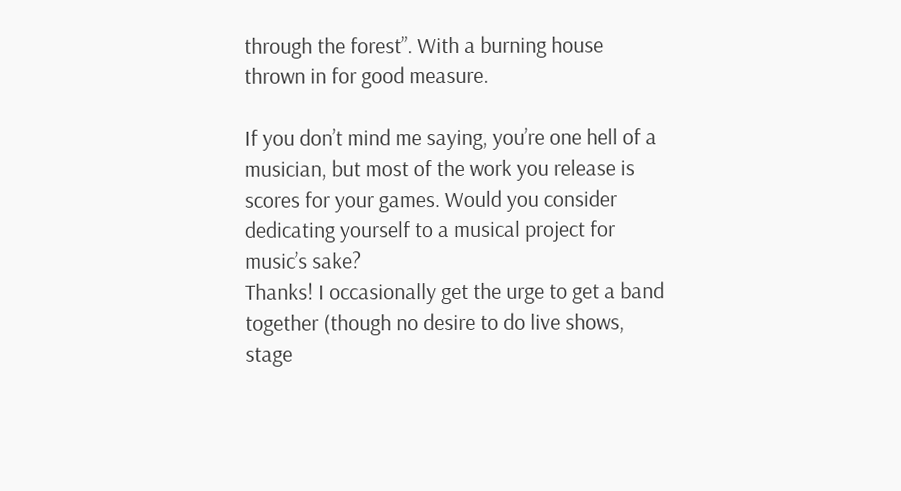through the forest”. With a burning house thrown in for good measure.

If you don’t mind me saying, you’re one hell of a musician, but most of the work you release is scores for your games. Would you consider dedicating yourself to a musical project for music’s sake?
Thanks! I occasionally get the urge to get a band together (though no desire to do live shows, stage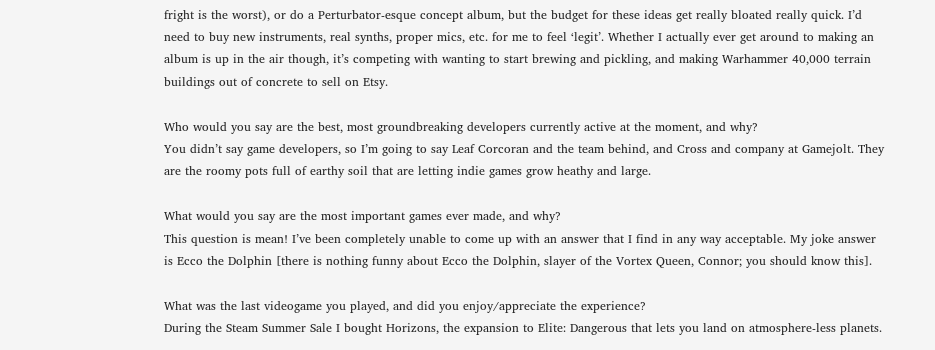fright is the worst), or do a Perturbator-esque concept album, but the budget for these ideas get really bloated really quick. I’d need to buy new instruments, real synths, proper mics, etc. for me to feel ‘legit’. Whether I actually ever get around to making an album is up in the air though, it’s competing with wanting to start brewing and pickling, and making Warhammer 40,000 terrain buildings out of concrete to sell on Etsy.

Who would you say are the best, most groundbreaking developers currently active at the moment, and why?
You didn’t say game developers, so I’m going to say Leaf Corcoran and the team behind, and Cross and company at Gamejolt. They are the roomy pots full of earthy soil that are letting indie games grow heathy and large.

What would you say are the most important games ever made, and why?
This question is mean! I’ve been completely unable to come up with an answer that I find in any way acceptable. My joke answer is Ecco the Dolphin [there is nothing funny about Ecco the Dolphin, slayer of the Vortex Queen, Connor; you should know this].

What was the last videogame you played, and did you enjoy/appreciate the experience?
During the Steam Summer Sale I bought Horizons, the expansion to Elite: Dangerous that lets you land on atmosphere-less planets.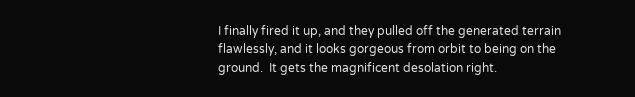I finally fired it up, and they pulled off the generated terrain flawlessly, and it looks gorgeous from orbit to being on the ground.  It gets the magnificent desolation right.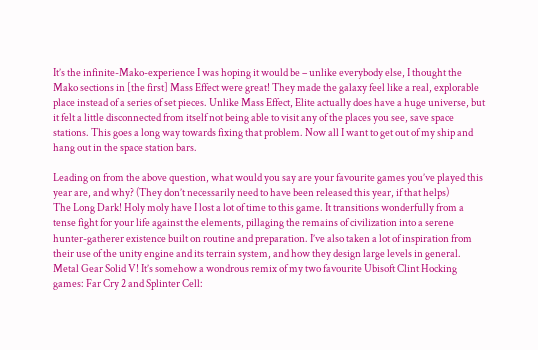It’s the infinite-Mako-experience I was hoping it would be – unlike everybody else, I thought the Mako sections in [the first] Mass Effect were great! They made the galaxy feel like a real, explorable place instead of a series of set pieces. Unlike Mass Effect, Elite actually does have a huge universe, but it felt a little disconnected from itself not being able to visit any of the places you see, save space stations. This goes a long way towards fixing that problem. Now all I want to get out of my ship and hang out in the space station bars.

Leading on from the above question, what would you say are your favourite games you’ve played this year are, and why? (They don’t necessarily need to have been released this year, if that helps)
The Long Dark! Holy moly have I lost a lot of time to this game. It transitions wonderfully from a tense fight for your life against the elements, pillaging the remains of civilization into a serene hunter-gatherer existence built on routine and preparation. I’ve also taken a lot of inspiration from their use of the unity engine and its terrain system, and how they design large levels in general.
Metal Gear Solid V! It’s somehow a wondrous remix of my two favourite Ubisoft Clint Hocking games: Far Cry 2 and Splinter Cell: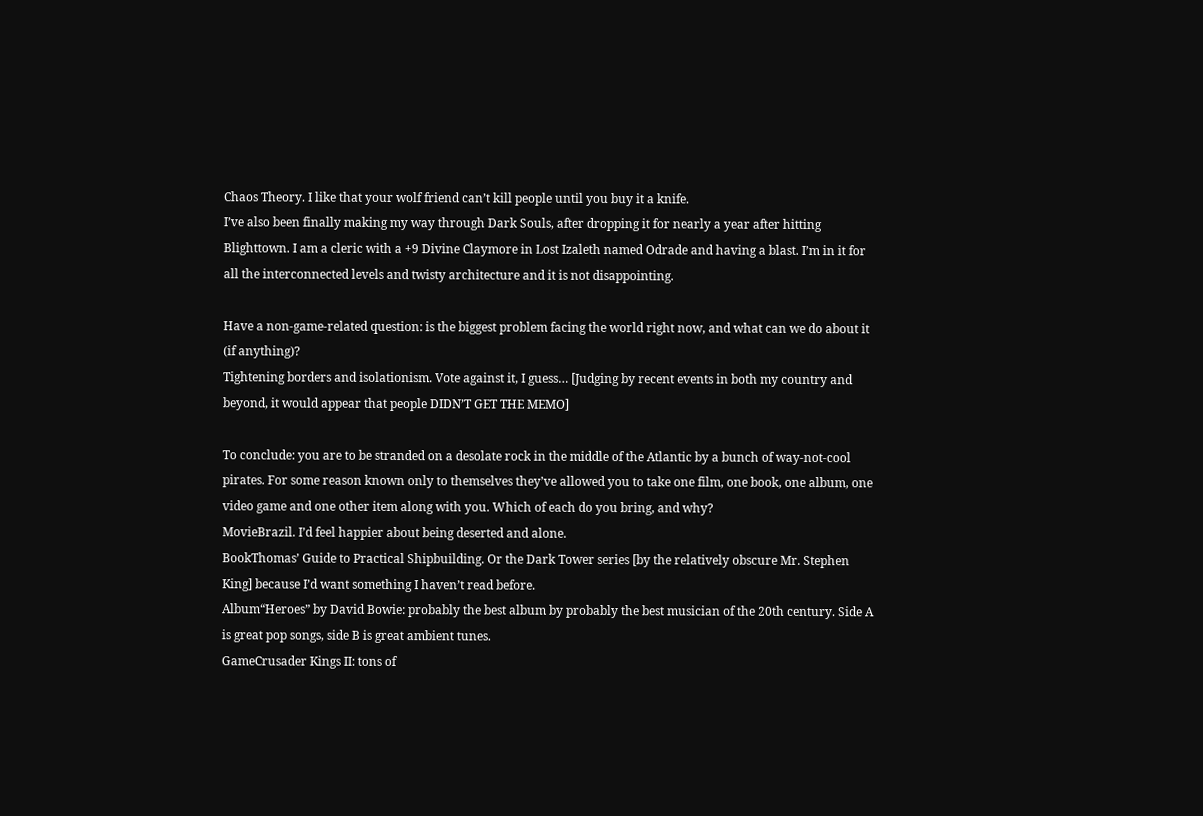Chaos Theory. I like that your wolf friend can’t kill people until you buy it a knife.
I’ve also been finally making my way through Dark Souls, after dropping it for nearly a year after hitting Blighttown. I am a cleric with a +9 Divine Claymore in Lost Izaleth named Odrade and having a blast. I’m in it for all the interconnected levels and twisty architecture and it is not disappointing.

Have a non-game-related question: is the biggest problem facing the world right now, and what can we do about it (if anything)?
Tightening borders and isolationism. Vote against it, I guess… [Judging by recent events in both my country and beyond, it would appear that people DIDN’T GET THE MEMO]

To conclude: you are to be stranded on a desolate rock in the middle of the Atlantic by a bunch of way-not-cool pirates. For some reason known only to themselves they’ve allowed you to take one film, one book, one album, one video game and one other item along with you. Which of each do you bring, and why?
MovieBrazil. I’d feel happier about being deserted and alone.
BookThomas’ Guide to Practical Shipbuilding. Or the Dark Tower series [by the relatively obscure Mr. Stephen King] because I’d want something I haven’t read before.
Album“Heroes” by David Bowie: probably the best album by probably the best musician of the 20th century. Side A is great pop songs, side B is great ambient tunes.
GameCrusader Kings II: tons of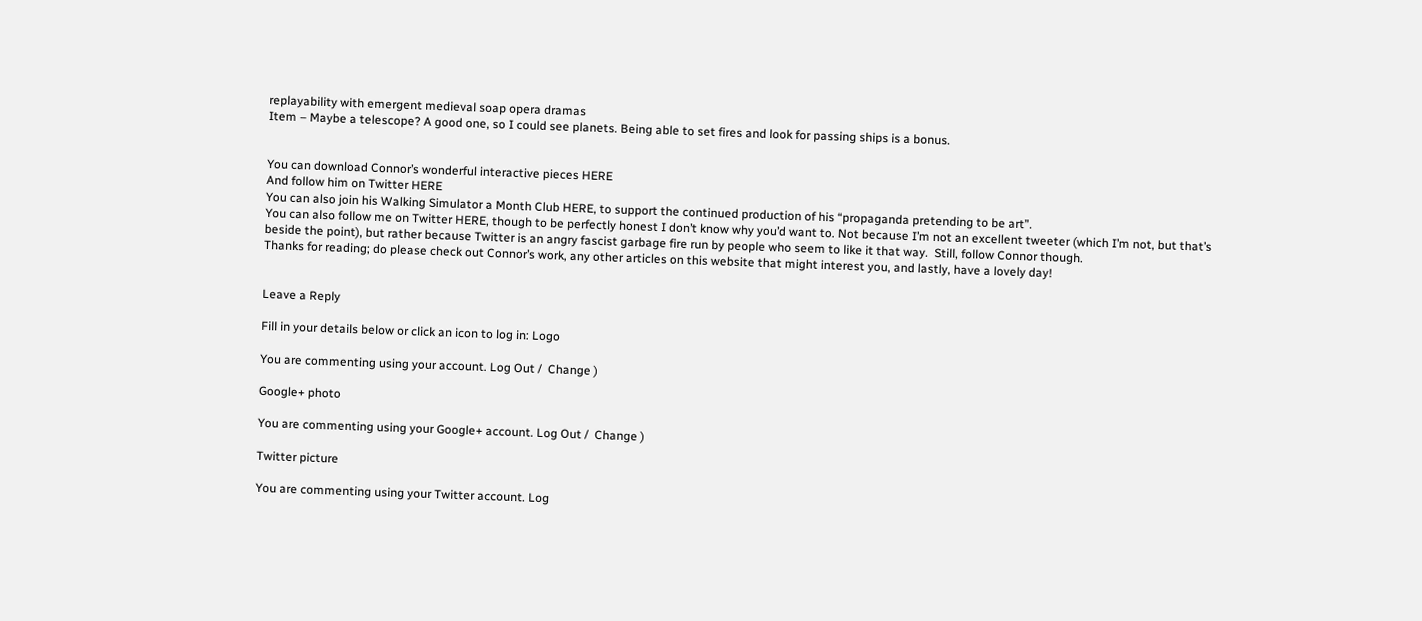replayability with emergent medieval soap opera dramas
Item – Maybe a telescope? A good one, so I could see planets. Being able to set fires and look for passing ships is a bonus.


You can download Connor’s wonderful interactive pieces HERE
And follow him on Twitter HERE
You can also join his Walking Simulator a Month Club HERE, to support the continued production of his “propaganda pretending to be art”.
You can also follow me on Twitter HERE, though to be perfectly honest I don’t know why you’d want to. Not because I’m not an excellent tweeter (which I’m not, but that’s beside the point), but rather because Twitter is an angry fascist garbage fire run by people who seem to like it that way.  Still, follow Connor though.
Thanks for reading; do please check out Connor’s work, any other articles on this website that might interest you, and lastly, have a lovely day!


Leave a Reply

Fill in your details below or click an icon to log in: Logo

You are commenting using your account. Log Out /  Change )

Google+ photo

You are commenting using your Google+ account. Log Out /  Change )

Twitter picture

You are commenting using your Twitter account. Log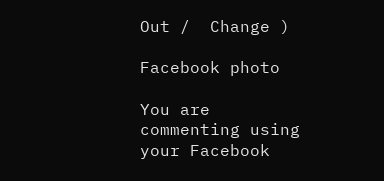Out /  Change )

Facebook photo

You are commenting using your Facebook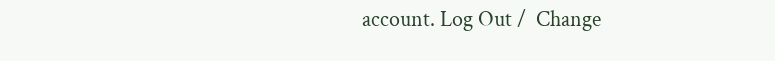account. Log Out /  Change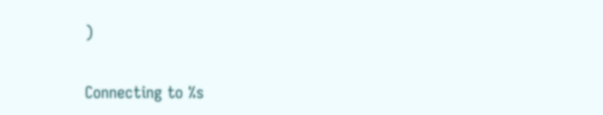)


Connecting to %s